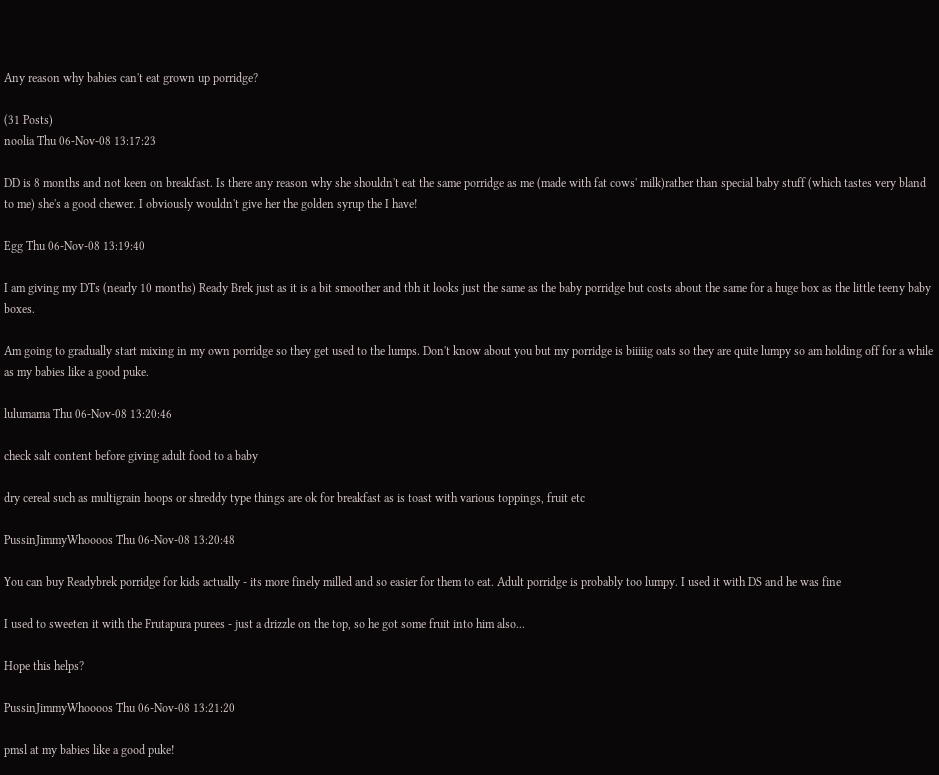Any reason why babies can't eat grown up porridge?

(31 Posts)
noolia Thu 06-Nov-08 13:17:23

DD is 8 months and not keen on breakfast. Is there any reason why she shouldn't eat the same porridge as me (made with fat cows' milk)rather than special baby stuff (which tastes very bland to me) she's a good chewer. I obviously wouldn't give her the golden syrup the I have!

Egg Thu 06-Nov-08 13:19:40

I am giving my DTs (nearly 10 months) Ready Brek just as it is a bit smoother and tbh it looks just the same as the baby porridge but costs about the same for a huge box as the little teeny baby boxes.

Am going to gradually start mixing in my own porridge so they get used to the lumps. Don't know about you but my porridge is biiiiig oats so they are quite lumpy so am holding off for a while as my babies like a good puke.

lulumama Thu 06-Nov-08 13:20:46

check salt content before giving adult food to a baby

dry cereal such as multigrain hoops or shreddy type things are ok for breakfast as is toast with various toppings, fruit etc

PussinJimmyWhoooos Thu 06-Nov-08 13:20:48

You can buy Readybrek porridge for kids actually - its more finely milled and so easier for them to eat. Adult porridge is probably too lumpy. I used it with DS and he was fine

I used to sweeten it with the Frutapura purees - just a drizzle on the top, so he got some fruit into him also...

Hope this helps?

PussinJimmyWhoooos Thu 06-Nov-08 13:21:20

pmsl at my babies like a good puke!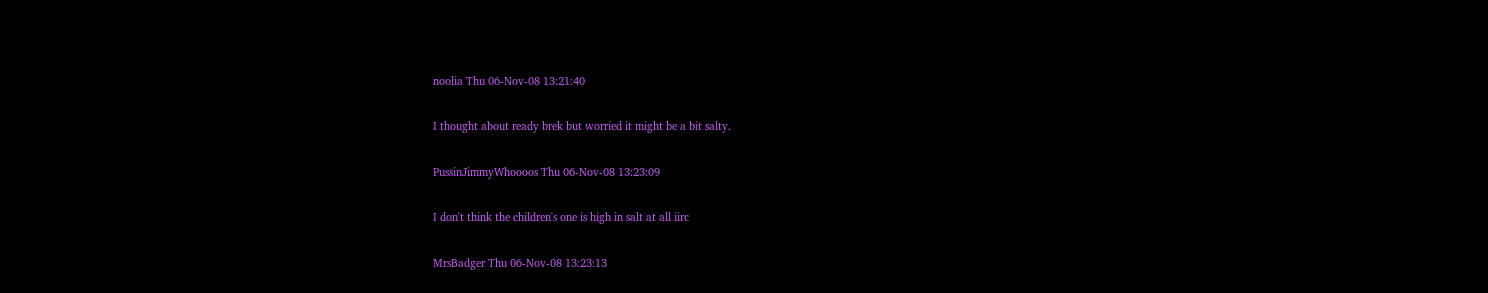noolia Thu 06-Nov-08 13:21:40

I thought about ready brek but worried it might be a bit salty.

PussinJimmyWhoooos Thu 06-Nov-08 13:23:09

I don't think the children's one is high in salt at all iirc

MrsBadger Thu 06-Nov-08 13:23:13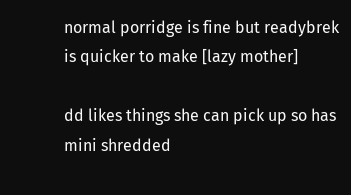normal porridge is fine but readybrek is quicker to make [lazy mother]

dd likes things she can pick up so has mini shredded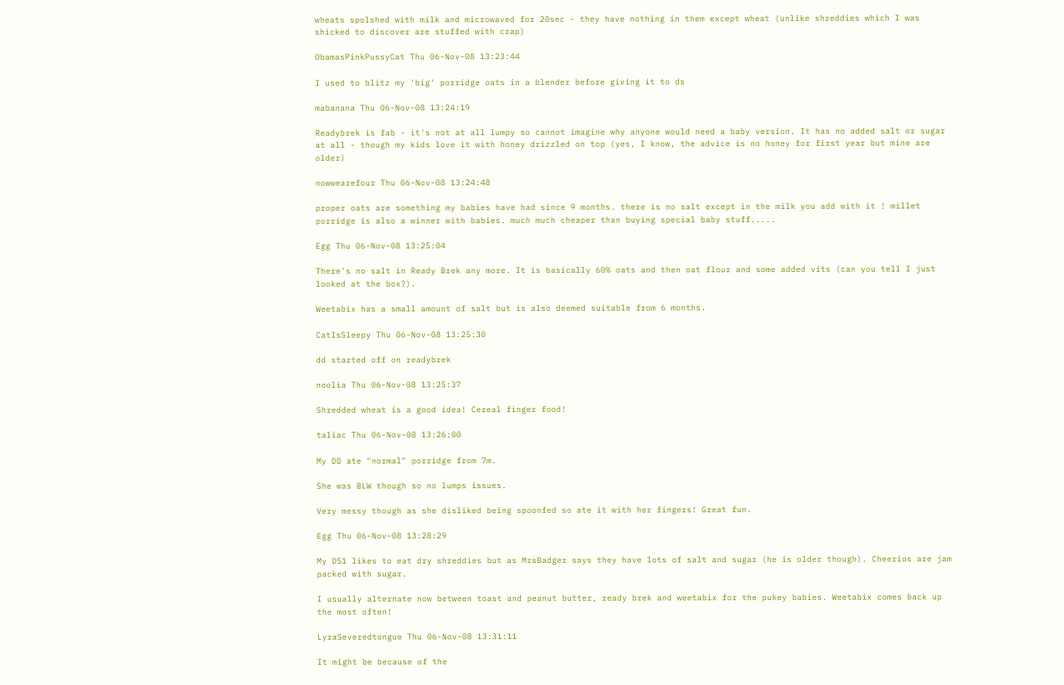wheats spolshed with milk and microwaved for 20sec - they have nothing in them except wheat (unlike shreddies which I was shicked to discover are stuffed with crap)

ObamasPinkPussyCat Thu 06-Nov-08 13:23:44

I used to blitz my 'big' porridge oats in a blender before giving it to ds

mabanana Thu 06-Nov-08 13:24:19

Readybrek is fab - it's not at all lumpy so cannot imagine why anyone would need a baby version. It has no added salt or sugar at all - though my kids love it with honey drizzled on top (yes, I know, the advice is no honey for first year but mine are older)

nowwearefour Thu 06-Nov-08 13:24:48

proper oats are something my babies have had since 9 months. there is no salt except in the milk you add with it ! millet porridge is also a winner with babies. much much cheaper than buying special baby stuff.....

Egg Thu 06-Nov-08 13:25:04

There's no salt in Ready Brek any more. It is basically 60% oats and then oat flour and some added vits (can you tell I just looked at the box?).

Weetabix has a small amount of salt but is also deemed suitable from 6 months.

CatIsSleepy Thu 06-Nov-08 13:25:30

dd started off on readybrek

noolia Thu 06-Nov-08 13:25:37

Shredded wheat is a good idea! Cereal finger food!

taliac Thu 06-Nov-08 13:26:00

My DD ate "normal" porridge from 7m.

She was BLW though so no lumps issues.

Very messy though as she disliked being spoonfed so ate it with her fingers! Great fun.

Egg Thu 06-Nov-08 13:28:29

My DS1 likes to eat dry shreddies but as MrsBadger says they have lots of salt and sugar (he is older though). Cheerios are jam packed with sugar.

I usually alternate now between toast and peanut butter, ready brek and weetabix for the pukey babies. Weetabix comes back up the most often!

LyraSeveredtongue Thu 06-Nov-08 13:31:11

It might be because of the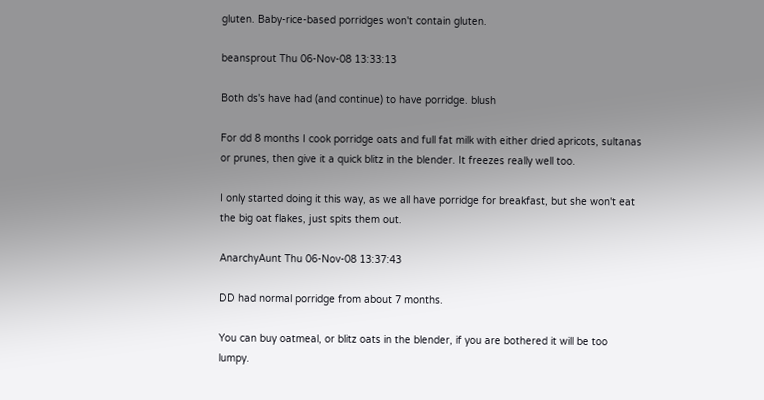gluten. Baby-rice-based porridges won't contain gluten.

beansprout Thu 06-Nov-08 13:33:13

Both ds's have had (and continue) to have porridge. blush

For dd 8 months I cook porridge oats and full fat milk with either dried apricots, sultanas or prunes, then give it a quick blitz in the blender. It freezes really well too.

I only started doing it this way, as we all have porridge for breakfast, but she won't eat the big oat flakes, just spits them out.

AnarchyAunt Thu 06-Nov-08 13:37:43

DD had normal porridge from about 7 months.

You can buy oatmeal, or blitz oats in the blender, if you are bothered it will be too lumpy.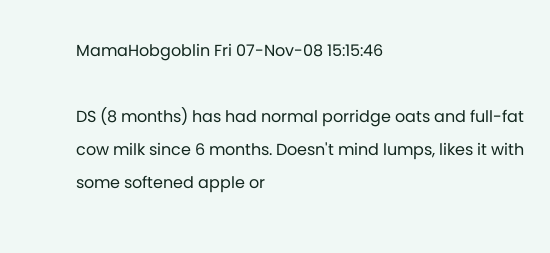MamaHobgoblin Fri 07-Nov-08 15:15:46

DS (8 months) has had normal porridge oats and full-fat cow milk since 6 months. Doesn't mind lumps, likes it with some softened apple or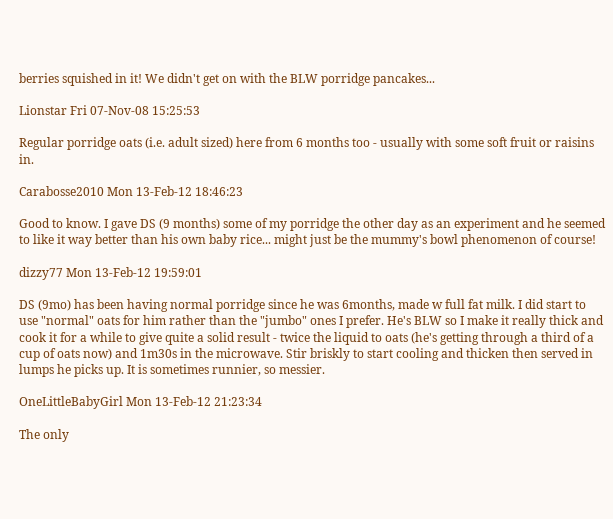berries squished in it! We didn't get on with the BLW porridge pancakes...

Lionstar Fri 07-Nov-08 15:25:53

Regular porridge oats (i.e. adult sized) here from 6 months too - usually with some soft fruit or raisins in.

Carabosse2010 Mon 13-Feb-12 18:46:23

Good to know. I gave DS (9 months) some of my porridge the other day as an experiment and he seemed to like it way better than his own baby rice... might just be the mummy's bowl phenomenon of course!

dizzy77 Mon 13-Feb-12 19:59:01

DS (9mo) has been having normal porridge since he was 6months, made w full fat milk. I did start to use "normal" oats for him rather than the "jumbo" ones I prefer. He's BLW so I make it really thick and cook it for a while to give quite a solid result - twice the liquid to oats (he's getting through a third of a cup of oats now) and 1m30s in the microwave. Stir briskly to start cooling and thicken then served in lumps he picks up. It is sometimes runnier, so messier.

OneLittleBabyGirl Mon 13-Feb-12 21:23:34

The only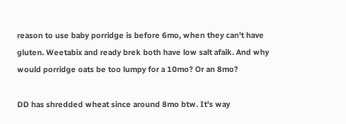reason to use baby porridge is before 6mo, when they can't have gluten. Weetabix and ready brek both have low salt afaik. And why would porridge oats be too lumpy for a 10mo? Or an 8mo?

DD has shredded wheat since around 8mo btw. It's way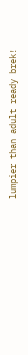lumpier than adult ready brek!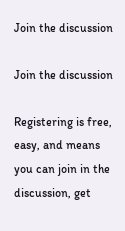Join the discussion

Join the discussion

Registering is free, easy, and means you can join in the discussion, get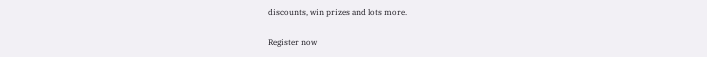discounts, win prizes and lots more.

Register now